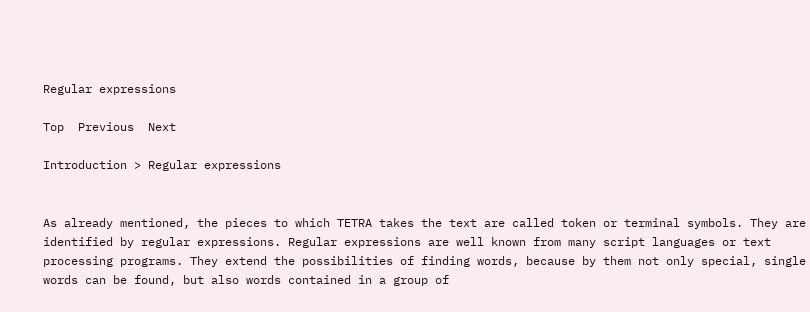Regular expressions

Top  Previous  Next

Introduction > Regular expressions


As already mentioned, the pieces to which TETRA takes the text are called token or terminal symbols. They are identified by regular expressions. Regular expressions are well known from many script languages or text processing programs. They extend the possibilities of finding words, because by them not only special, single words can be found, but also words contained in a group of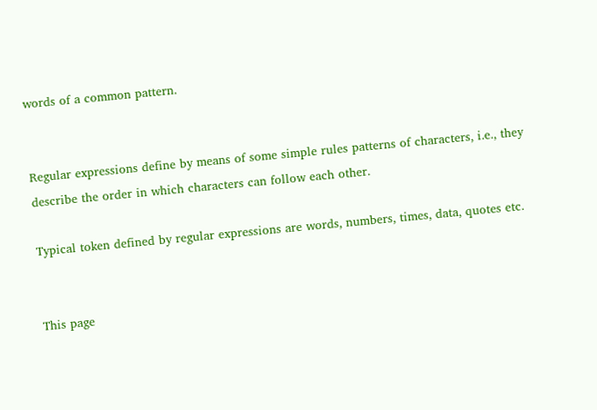words of a common pattern.


Regular expressions define by means of some simple rules patterns of characters, i.e., they describe the order in which characters can follow each other.

Typical token defined by regular expressions are words, numbers, times, data, quotes etc.


This page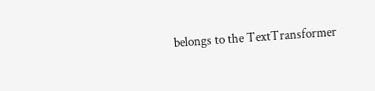belongs to the TextTransformer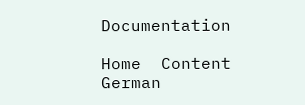Documentation

Home  Content  German